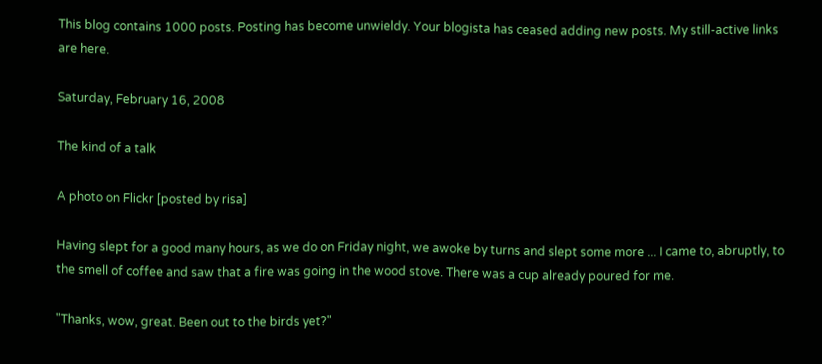This blog contains 1000 posts. Posting has become unwieldy. Your blogista has ceased adding new posts. My still-active links are here.

Saturday, February 16, 2008

The kind of a talk

A photo on Flickr [posted by risa]

Having slept for a good many hours, as we do on Friday night, we awoke by turns and slept some more ... I came to, abruptly, to the smell of coffee and saw that a fire was going in the wood stove. There was a cup already poured for me.

"Thanks, wow, great. Been out to the birds yet?"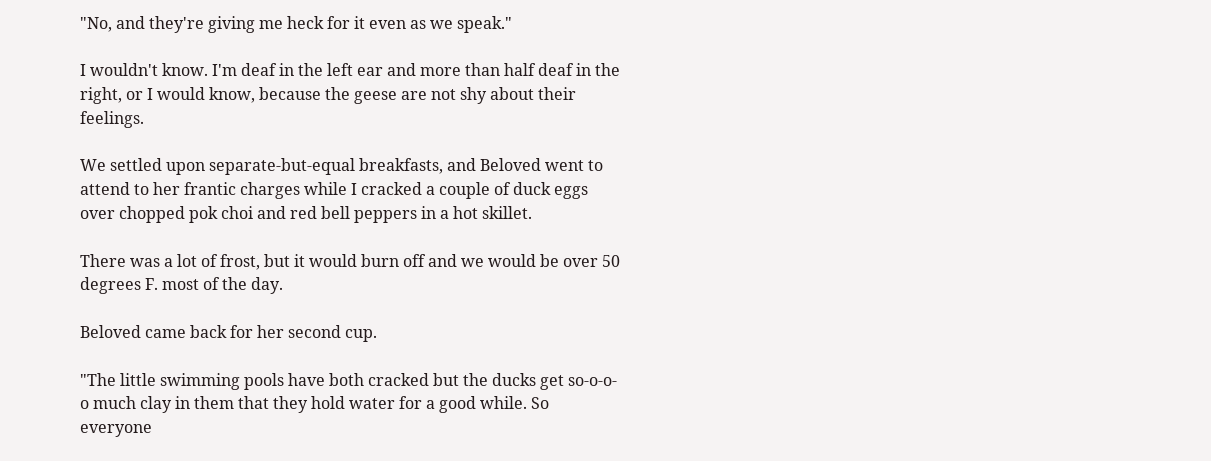"No, and they're giving me heck for it even as we speak."

I wouldn't know. I'm deaf in the left ear and more than half deaf in the right, or I would know, because the geese are not shy about their feelings.

We settled upon separate-but-equal breakfasts, and Beloved went to attend to her frantic charges while I cracked a couple of duck eggs over chopped pok choi and red bell peppers in a hot skillet.

There was a lot of frost, but it would burn off and we would be over 50 degrees F. most of the day.

Beloved came back for her second cup.

"The little swimming pools have both cracked but the ducks get so-o-o-o much clay in them that they hold water for a good while. So everyone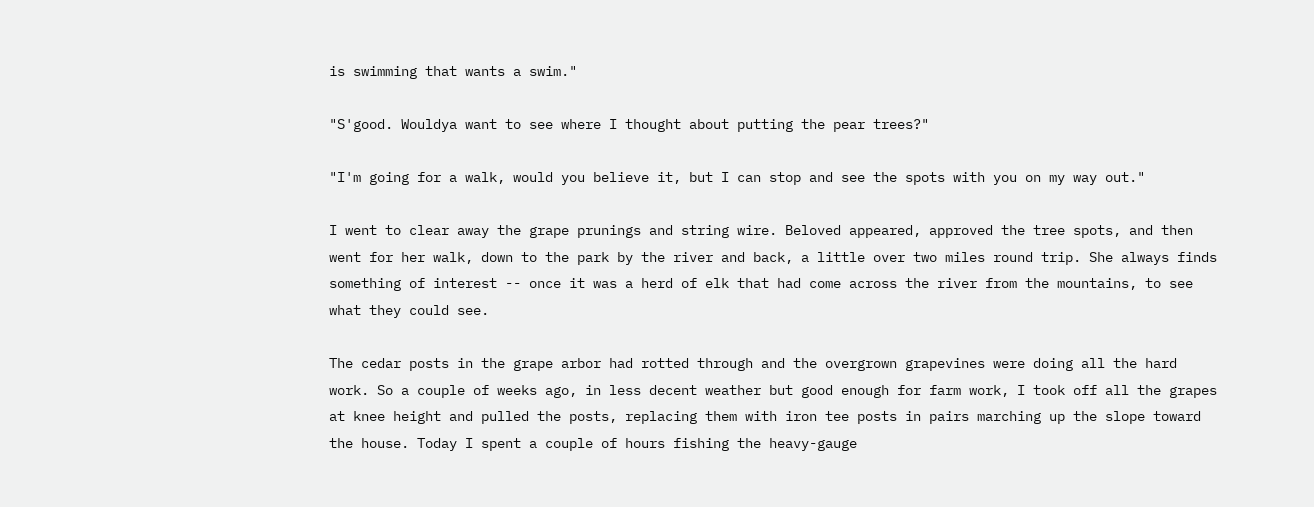is swimming that wants a swim."

"S'good. Wouldya want to see where I thought about putting the pear trees?"

"I'm going for a walk, would you believe it, but I can stop and see the spots with you on my way out."

I went to clear away the grape prunings and string wire. Beloved appeared, approved the tree spots, and then went for her walk, down to the park by the river and back, a little over two miles round trip. She always finds something of interest -- once it was a herd of elk that had come across the river from the mountains, to see what they could see.

The cedar posts in the grape arbor had rotted through and the overgrown grapevines were doing all the hard work. So a couple of weeks ago, in less decent weather but good enough for farm work, I took off all the grapes at knee height and pulled the posts, replacing them with iron tee posts in pairs marching up the slope toward the house. Today I spent a couple of hours fishing the heavy-gauge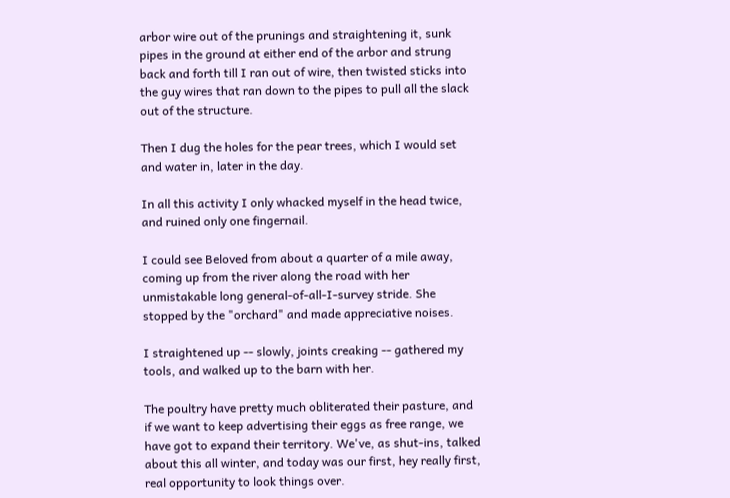arbor wire out of the prunings and straightening it, sunk pipes in the ground at either end of the arbor and strung back and forth till I ran out of wire, then twisted sticks into the guy wires that ran down to the pipes to pull all the slack out of the structure.

Then I dug the holes for the pear trees, which I would set and water in, later in the day.

In all this activity I only whacked myself in the head twice, and ruined only one fingernail.

I could see Beloved from about a quarter of a mile away, coming up from the river along the road with her unmistakable long general-of-all-I-survey stride. She stopped by the "orchard" and made appreciative noises.

I straightened up -- slowly, joints creaking -- gathered my tools, and walked up to the barn with her.

The poultry have pretty much obliterated their pasture, and if we want to keep advertising their eggs as free range, we have got to expand their territory. We've, as shut-ins, talked about this all winter, and today was our first, hey really first, real opportunity to look things over.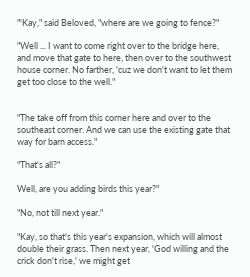"'Kay," said Beloved, "where are we going to fence?"

"Well ... I want to come right over to the bridge here, and move that gate to here, then over to the southwest house corner. No farther, 'cuz we don't want to let them get too close to the well."


"The take off from this corner here and over to the southeast corner. And we can use the existing gate that way for barn access."

"That's all?"

Well, are you adding birds this year?"

"No, not till next year."

"Kay, so that's this year's expansion, which will almost double their grass. Then next year, 'God willing and the crick don't rise,' we might get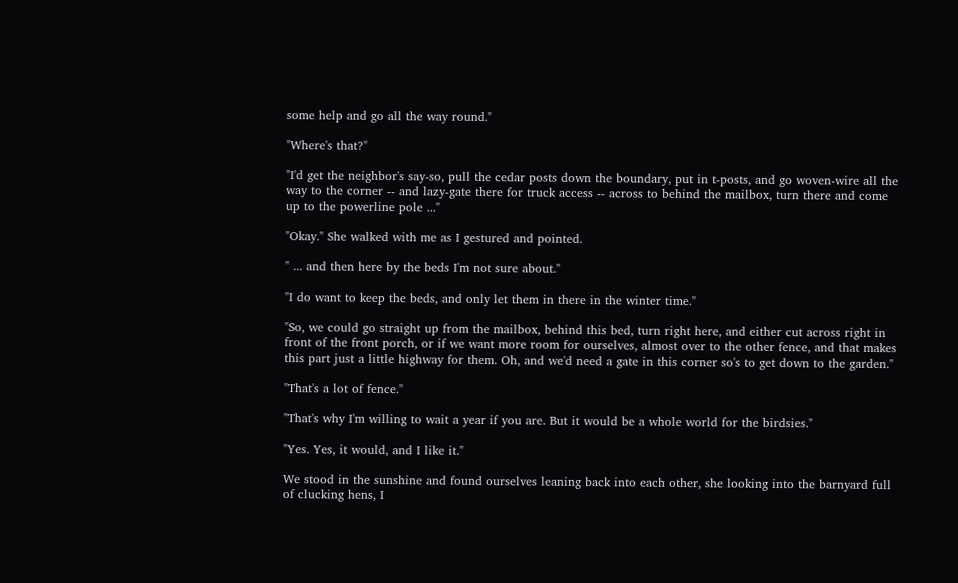some help and go all the way round."

"Where's that?"

"I'd get the neighbor's say-so, pull the cedar posts down the boundary, put in t-posts, and go woven-wire all the way to the corner -- and lazy-gate there for truck access -- across to behind the mailbox, turn there and come up to the powerline pole ..."

"Okay." She walked with me as I gestured and pointed.

" ... and then here by the beds I'm not sure about."

"I do want to keep the beds, and only let them in there in the winter time."

"So, we could go straight up from the mailbox, behind this bed, turn right here, and either cut across right in front of the front porch, or if we want more room for ourselves, almost over to the other fence, and that makes this part just a little highway for them. Oh, and we'd need a gate in this corner so's to get down to the garden."

"That's a lot of fence."

"That's why I'm willing to wait a year if you are. But it would be a whole world for the birdsies."

"Yes. Yes, it would, and I like it."

We stood in the sunshine and found ourselves leaning back into each other, she looking into the barnyard full of clucking hens, I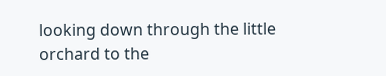looking down through the little orchard to the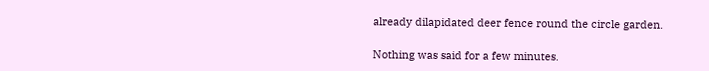already dilapidated deer fence round the circle garden.

Nothing was said for a few minutes.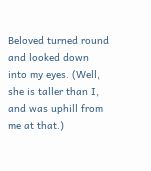Beloved turned round and looked down into my eyes. (Well, she is taller than I, and was uphill from me at that.)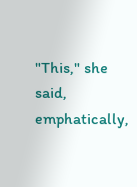"This," she said, emphatically,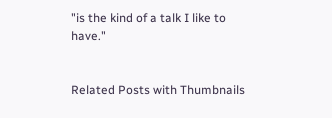"is the kind of a talk I like to have."


Related Posts with Thumbnails